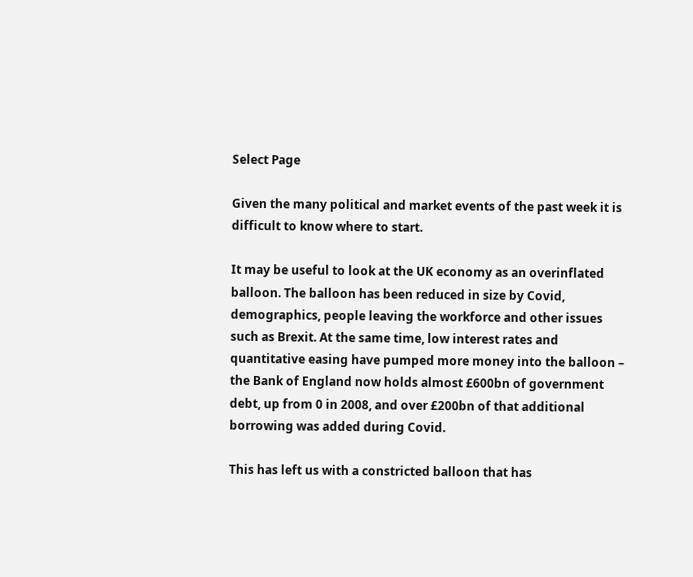Select Page

Given the many political and market events of the past week it is difficult to know where to start.

It may be useful to look at the UK economy as an overinflated balloon. The balloon has been reduced in size by Covid, demographics, people leaving the workforce and other issues such as Brexit. At the same time, low interest rates and quantitative easing have pumped more money into the balloon – the Bank of England now holds almost £600bn of government debt, up from 0 in 2008, and over £200bn of that additional borrowing was added during Covid.

This has left us with a constricted balloon that has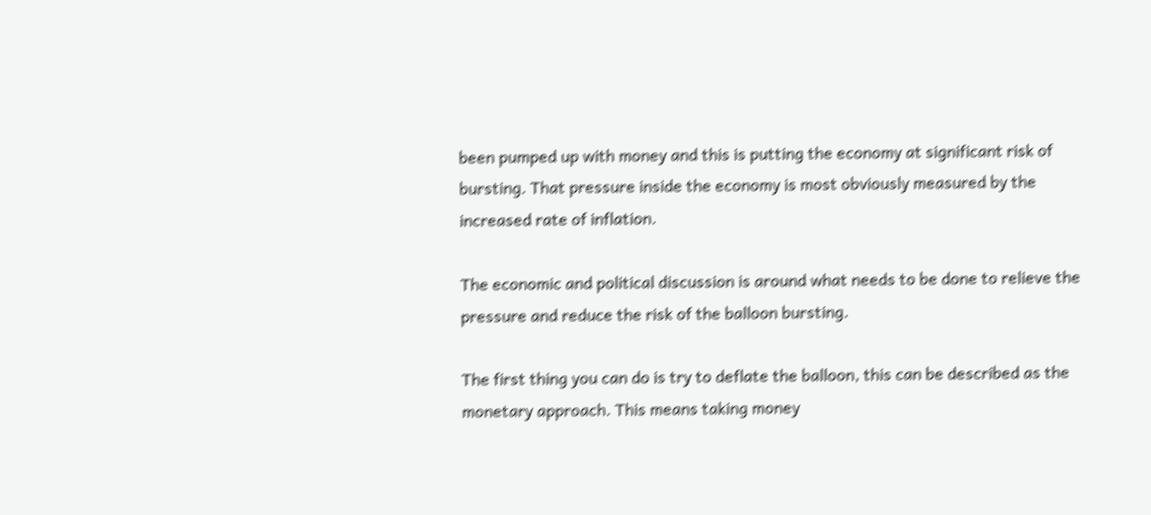been pumped up with money and this is putting the economy at significant risk of bursting. That pressure inside the economy is most obviously measured by the increased rate of inflation.

The economic and political discussion is around what needs to be done to relieve the pressure and reduce the risk of the balloon bursting.

The first thing you can do is try to deflate the balloon, this can be described as the monetary approach. This means taking money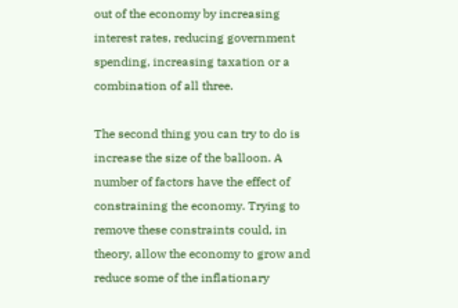out of the economy by increasing interest rates, reducing government spending, increasing taxation or a combination of all three.

The second thing you can try to do is increase the size of the balloon. A number of factors have the effect of constraining the economy. Trying to remove these constraints could, in theory, allow the economy to grow and reduce some of the inflationary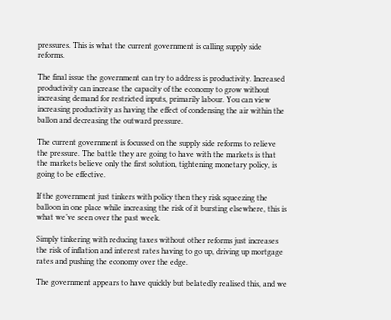pressures. This is what the current government is calling supply side reforms.

The final issue the government can try to address is productivity. Increased productivity can increase the capacity of the economy to grow without increasing demand for restricted inputs, primarily labour. You can view increasing productivity as having the effect of condensing the air within the ballon and decreasing the outward pressure.

The current government is focussed on the supply side reforms to relieve the pressure. The battle they are going to have with the markets is that the markets believe only the first solution, tightening monetary policy, is going to be effective.

If the government just tinkers with policy then they risk squeezing the balloon in one place while increasing the risk of it bursting elsewhere, this is what we’ve seen over the past week.

Simply tinkering with reducing taxes without other reforms just increases the risk of inflation and interest rates having to go up, driving up mortgage rates and pushing the economy over the edge.

The government appears to have quickly but belatedly realised this, and we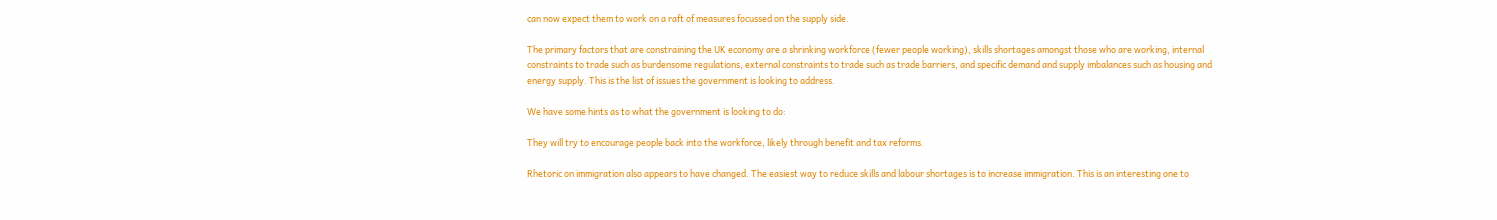can now expect them to work on a raft of measures focussed on the supply side.

The primary factors that are constraining the UK economy are a shrinking workforce (fewer people working), skills shortages amongst those who are working, internal constraints to trade such as burdensome regulations, external constraints to trade such as trade barriers, and specific demand and supply imbalances such as housing and energy supply. This is the list of issues the government is looking to address.

We have some hints as to what the government is looking to do:

They will try to encourage people back into the workforce, likely through benefit and tax reforms.

Rhetoric on immigration also appears to have changed. The easiest way to reduce skills and labour shortages is to increase immigration. This is an interesting one to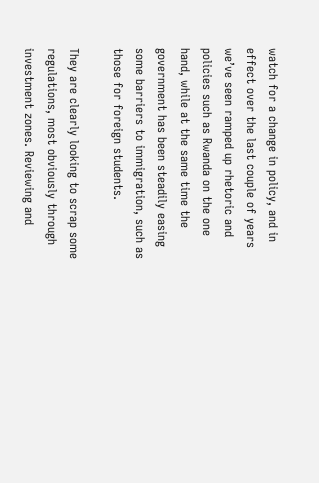watch for a change in policy, and in effect over the last couple of years we’ve seen ramped up rhetoric and policies such as Rwanda on the one hand, while at the same time the government has been steadily easing some barriers to immigration, such as those for foreign students.

They are clearly looking to scrap some regulations, most obviously through investment zones. Reviewing and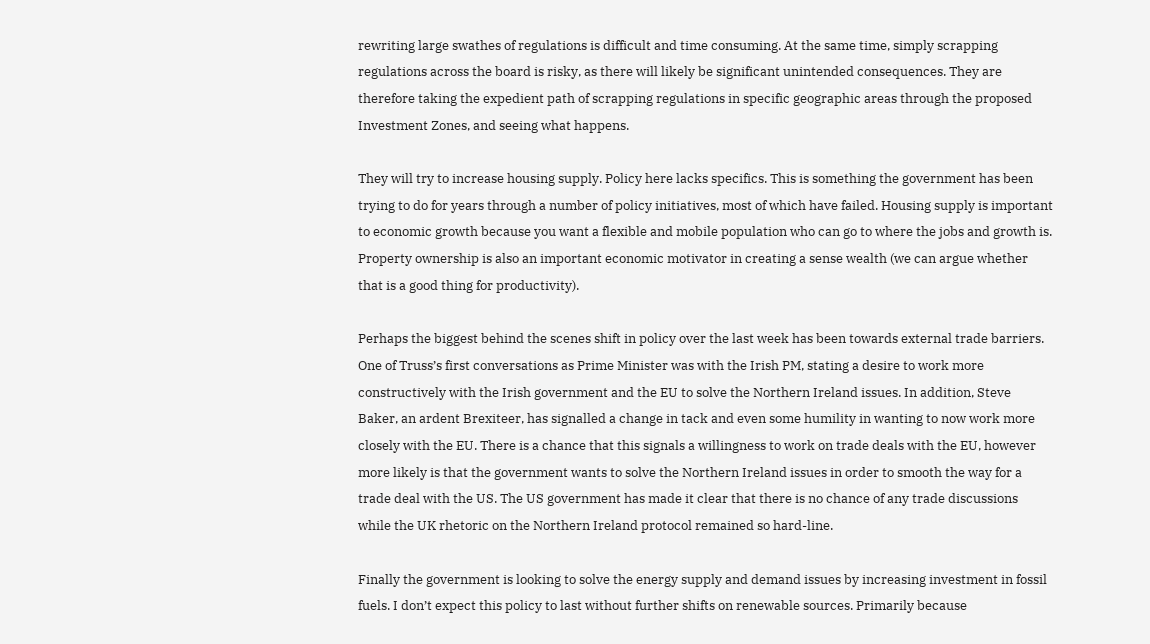rewriting large swathes of regulations is difficult and time consuming. At the same time, simply scrapping regulations across the board is risky, as there will likely be significant unintended consequences. They are therefore taking the expedient path of scrapping regulations in specific geographic areas through the proposed Investment Zones, and seeing what happens.

They will try to increase housing supply. Policy here lacks specifics. This is something the government has been trying to do for years through a number of policy initiatives, most of which have failed. Housing supply is important to economic growth because you want a flexible and mobile population who can go to where the jobs and growth is. Property ownership is also an important economic motivator in creating a sense wealth (we can argue whether that is a good thing for productivity).

Perhaps the biggest behind the scenes shift in policy over the last week has been towards external trade barriers. One of Truss’s first conversations as Prime Minister was with the Irish PM, stating a desire to work more constructively with the Irish government and the EU to solve the Northern Ireland issues. In addition, Steve Baker, an ardent Brexiteer, has signalled a change in tack and even some humility in wanting to now work more closely with the EU. There is a chance that this signals a willingness to work on trade deals with the EU, however more likely is that the government wants to solve the Northern Ireland issues in order to smooth the way for a trade deal with the US. The US government has made it clear that there is no chance of any trade discussions while the UK rhetoric on the Northern Ireland protocol remained so hard-line.

Finally the government is looking to solve the energy supply and demand issues by increasing investment in fossil fuels. I don’t expect this policy to last without further shifts on renewable sources. Primarily because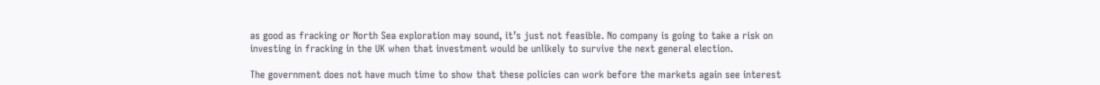as good as fracking or North Sea exploration may sound, it’s just not feasible. No company is going to take a risk on investing in fracking in the UK when that investment would be unlikely to survive the next general election.

The government does not have much time to show that these policies can work before the markets again see interest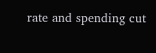rate and spending cut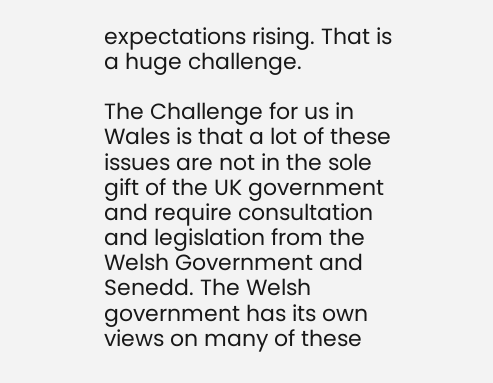expectations rising. That is a huge challenge.

The Challenge for us in Wales is that a lot of these issues are not in the sole gift of the UK government and require consultation and legislation from the Welsh Government and Senedd. The Welsh government has its own views on many of these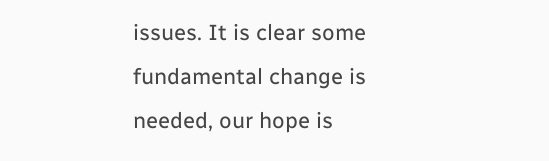issues. It is clear some fundamental change is needed, our hope is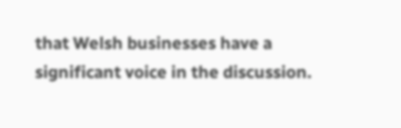that Welsh businesses have a significant voice in the discussion.